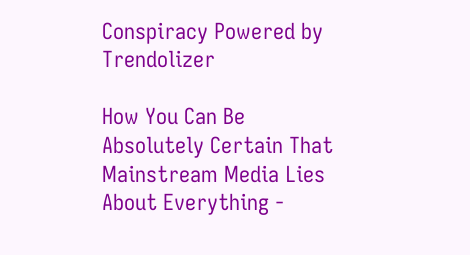Conspiracy Powered by Trendolizer

How You Can Be Absolutely Certain That Mainstream Media Lies About Everything -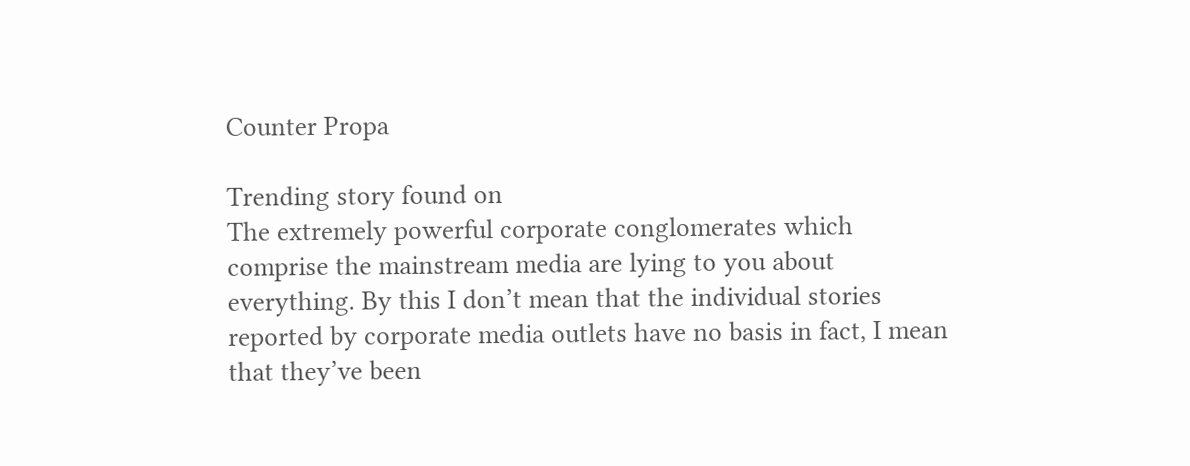Counter Propa

Trending story found on
The extremely powerful corporate conglomerates which comprise the mainstream media are lying to you about everything. By this I don’t mean that the individual stories reported by corporate media outlets have no basis in fact, I mean that they’ve been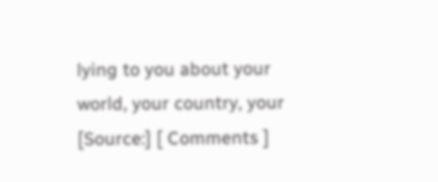lying to you about your world, your country, your
[Source:] [ Comments ]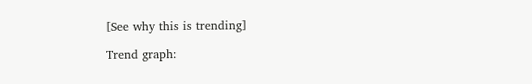[See why this is trending]

Trend graph: